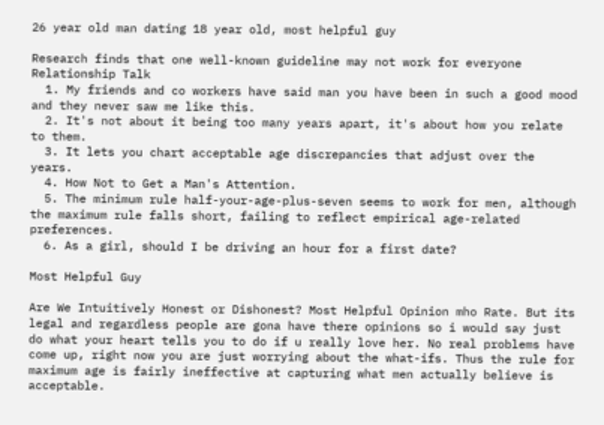26 year old man dating 18 year old, most helpful guy

Research finds that one well-known guideline may not work for everyone
Relationship Talk
  1. My friends and co workers have said man you have been in such a good mood and they never saw me like this.
  2. It's not about it being too many years apart, it's about how you relate to them.
  3. It lets you chart acceptable age discrepancies that adjust over the years.
  4. How Not to Get a Man's Attention.
  5. The minimum rule half-your-age-plus-seven seems to work for men, although the maximum rule falls short, failing to reflect empirical age-related preferences.
  6. As a girl, should I be driving an hour for a first date?

Most Helpful Guy

Are We Intuitively Honest or Dishonest? Most Helpful Opinion mho Rate. But its legal and regardless people are gona have there opinions so i would say just do what your heart tells you to do if u really love her. No real problems have come up, right now you are just worrying about the what-ifs. Thus the rule for maximum age is fairly ineffective at capturing what men actually believe is acceptable.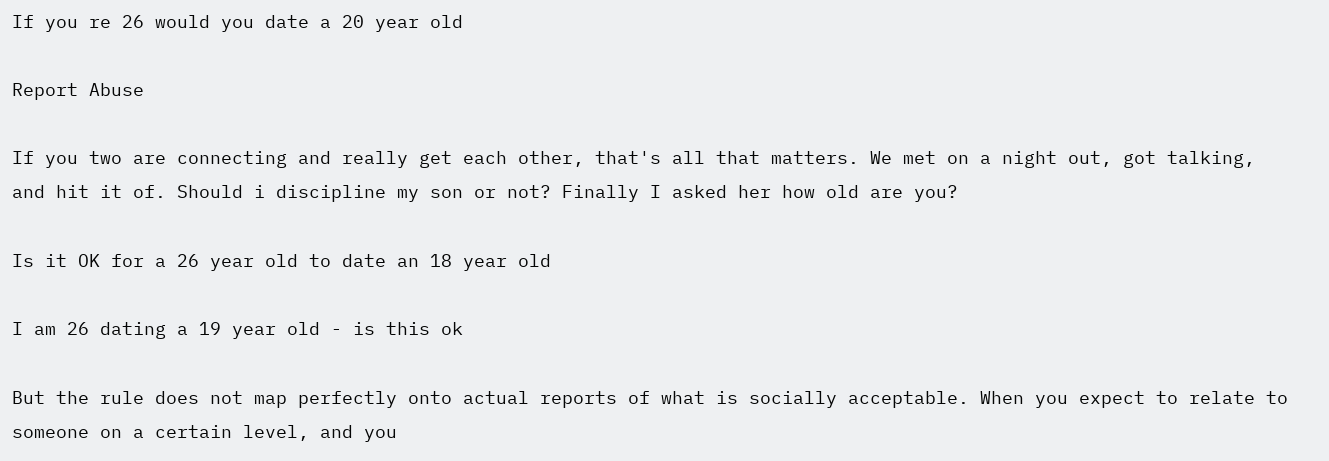If you re 26 would you date a 20 year old

Report Abuse

If you two are connecting and really get each other, that's all that matters. We met on a night out, got talking, and hit it of. Should i discipline my son or not? Finally I asked her how old are you?

Is it OK for a 26 year old to date an 18 year old

I am 26 dating a 19 year old - is this ok

But the rule does not map perfectly onto actual reports of what is socially acceptable. When you expect to relate to someone on a certain level, and you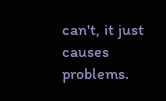can't, it just causes problems.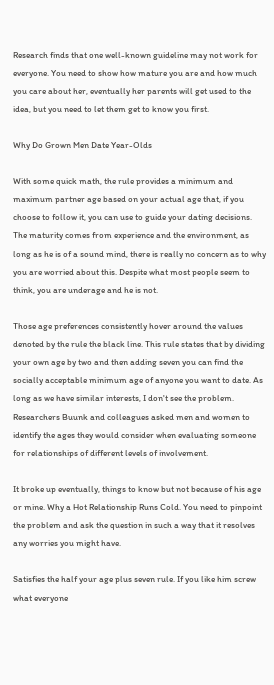Research finds that one well-known guideline may not work for everyone. You need to show how mature you are and how much you care about her, eventually her parents will get used to the idea, but you need to let them get to know you first.

Why Do Grown Men Date Year-Olds

With some quick math, the rule provides a minimum and maximum partner age based on your actual age that, if you choose to follow it, you can use to guide your dating decisions. The maturity comes from experience and the environment, as long as he is of a sound mind, there is really no concern as to why you are worried about this. Despite what most people seem to think, you are underage and he is not.

Those age preferences consistently hover around the values denoted by the rule the black line. This rule states that by dividing your own age by two and then adding seven you can find the socially acceptable minimum age of anyone you want to date. As long as we have similar interests, I don't see the problem. Researchers Buunk and colleagues asked men and women to identify the ages they would consider when evaluating someone for relationships of different levels of involvement.

It broke up eventually, things to know but not because of his age or mine. Why a Hot Relationship Runs Cold. You need to pinpoint the problem and ask the question in such a way that it resolves any worries you might have.

Satisfies the half your age plus seven rule. If you like him screw what everyone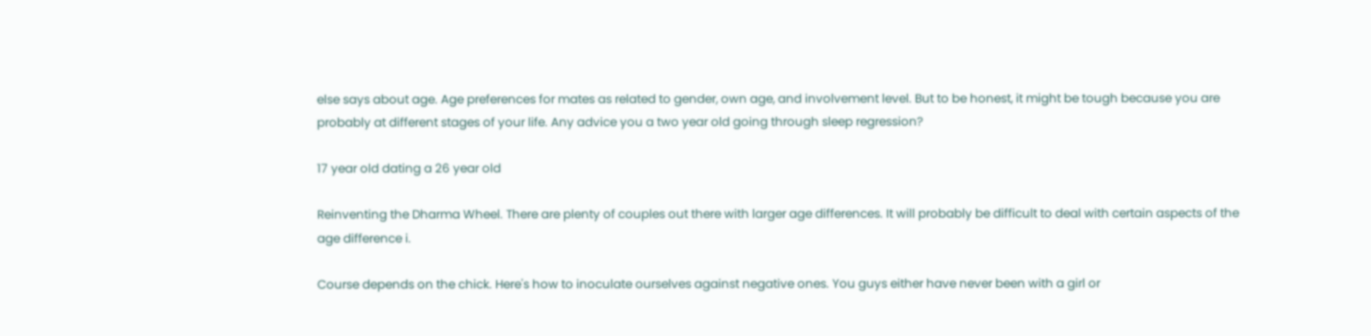else says about age. Age preferences for mates as related to gender, own age, and involvement level. But to be honest, it might be tough because you are probably at different stages of your life. Any advice you a two year old going through sleep regression?

17 year old dating a 26 year old

Reinventing the Dharma Wheel. There are plenty of couples out there with larger age differences. It will probably be difficult to deal with certain aspects of the age difference i.

Course depends on the chick. Here's how to inoculate ourselves against negative ones. You guys either have never been with a girl or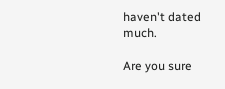haven't dated much.

Are you sure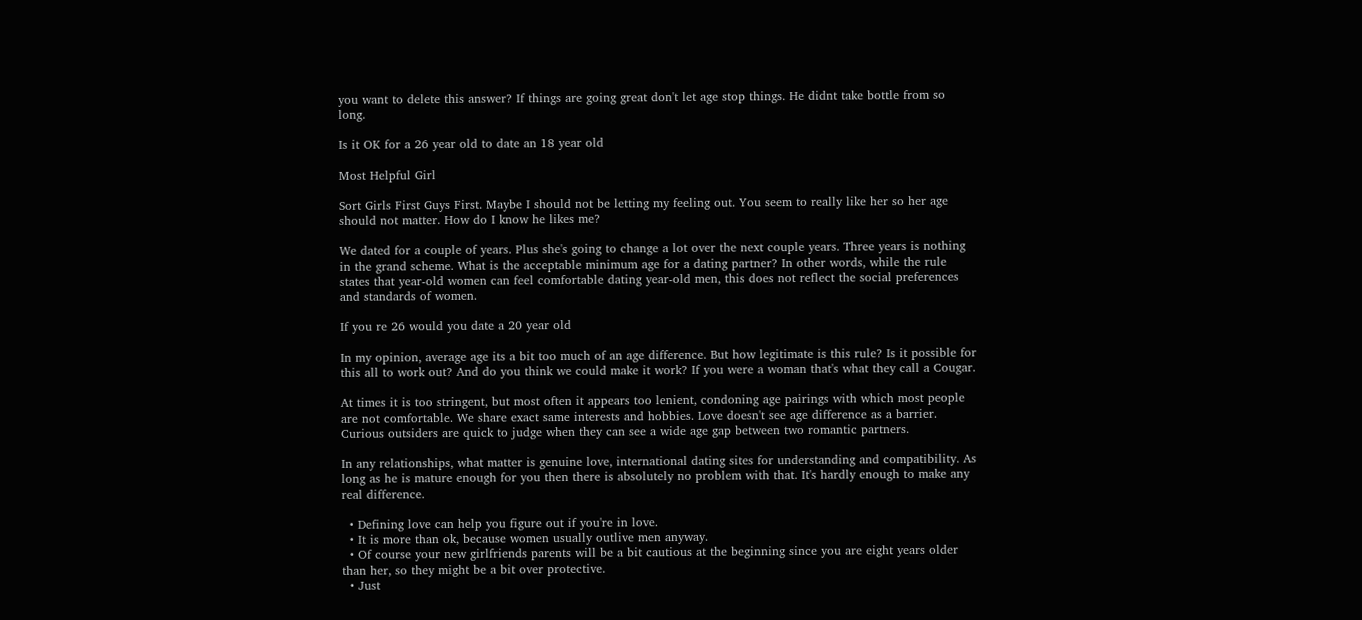you want to delete this answer? If things are going great don't let age stop things. He didnt take bottle from so long.

Is it OK for a 26 year old to date an 18 year old

Most Helpful Girl

Sort Girls First Guys First. Maybe I should not be letting my feeling out. You seem to really like her so her age should not matter. How do I know he likes me?

We dated for a couple of years. Plus she's going to change a lot over the next couple years. Three years is nothing in the grand scheme. What is the acceptable minimum age for a dating partner? In other words, while the rule states that year-old women can feel comfortable dating year-old men, this does not reflect the social preferences and standards of women.

If you re 26 would you date a 20 year old

In my opinion, average age its a bit too much of an age difference. But how legitimate is this rule? Is it possible for this all to work out? And do you think we could make it work? If you were a woman that's what they call a Cougar.

At times it is too stringent, but most often it appears too lenient, condoning age pairings with which most people are not comfortable. We share exact same interests and hobbies. Love doesn't see age difference as a barrier. Curious outsiders are quick to judge when they can see a wide age gap between two romantic partners.

In any relationships, what matter is genuine love, international dating sites for understanding and compatibility. As long as he is mature enough for you then there is absolutely no problem with that. It's hardly enough to make any real difference.

  • Defining love can help you figure out if you're in love.
  • It is more than ok, because women usually outlive men anyway.
  • Of course your new girlfriends parents will be a bit cautious at the beginning since you are eight years older than her, so they might be a bit over protective.
  • Just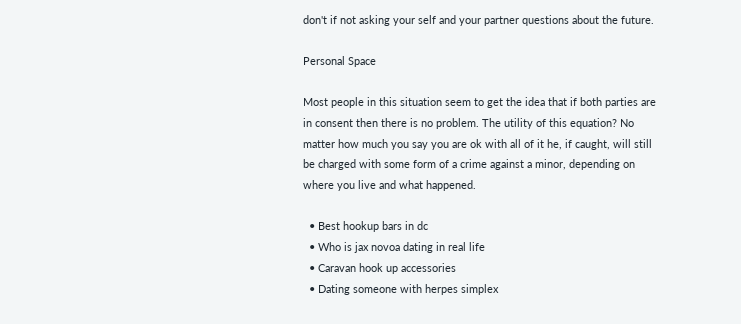don't if not asking your self and your partner questions about the future.

Personal Space

Most people in this situation seem to get the idea that if both parties are in consent then there is no problem. The utility of this equation? No matter how much you say you are ok with all of it he, if caught, will still be charged with some form of a crime against a minor, depending on where you live and what happened.

  • Best hookup bars in dc
  • Who is jax novoa dating in real life
  • Caravan hook up accessories
  • Dating someone with herpes simplex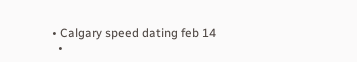• Calgary speed dating feb 14
  •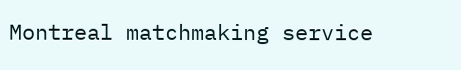Montreal matchmaking service